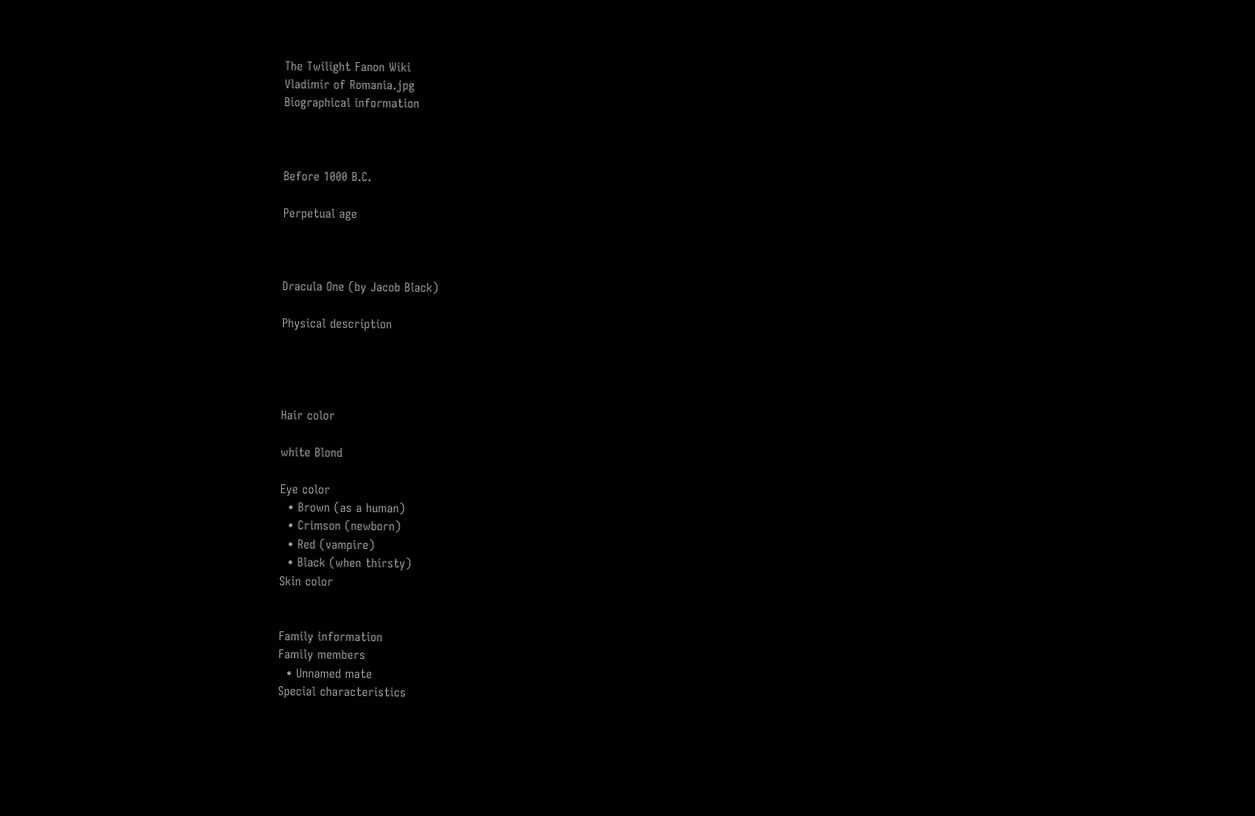The Twilight Fanon Wiki
Vladimir of Romania.jpg
Biographical information



Before 1000 B.C.

Perpetual age



Dracula One (by Jacob Black)

Physical description




Hair color

white Blond

Eye color
  • Brown (as a human)
  • Crimson (newborn)
  • Red (vampire)
  • Black (when thirsty)
Skin color


Family information
Family members
  • Unnamed mate
Special characteristics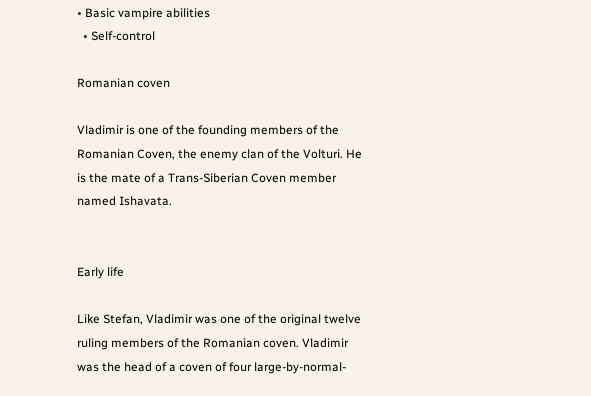• Basic vampire abilities
  • Self-control

Romanian coven

Vladimir is one of the founding members of the Romanian Coven, the enemy clan of the Volturi. He is the mate of a Trans-Siberian Coven member named Ishavata.


Early life

Like Stefan, Vladimir was one of the original twelve ruling members of the Romanian coven. Vladimir was the head of a coven of four large-by-normal-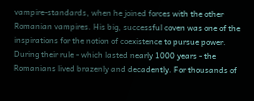vampire-standards, when he joined forces with the other Romanian vampires. His big, successful coven was one of the inspirations for the notion of coexistence to pursue power. During their rule - which lasted nearly 1000 years - the Romanians lived brazenly and decadently. For thousands of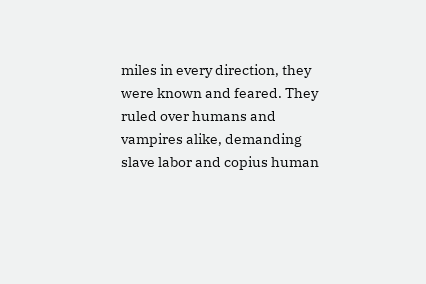miles in every direction, they were known and feared. They ruled over humans and vampires alike, demanding slave labor and copius human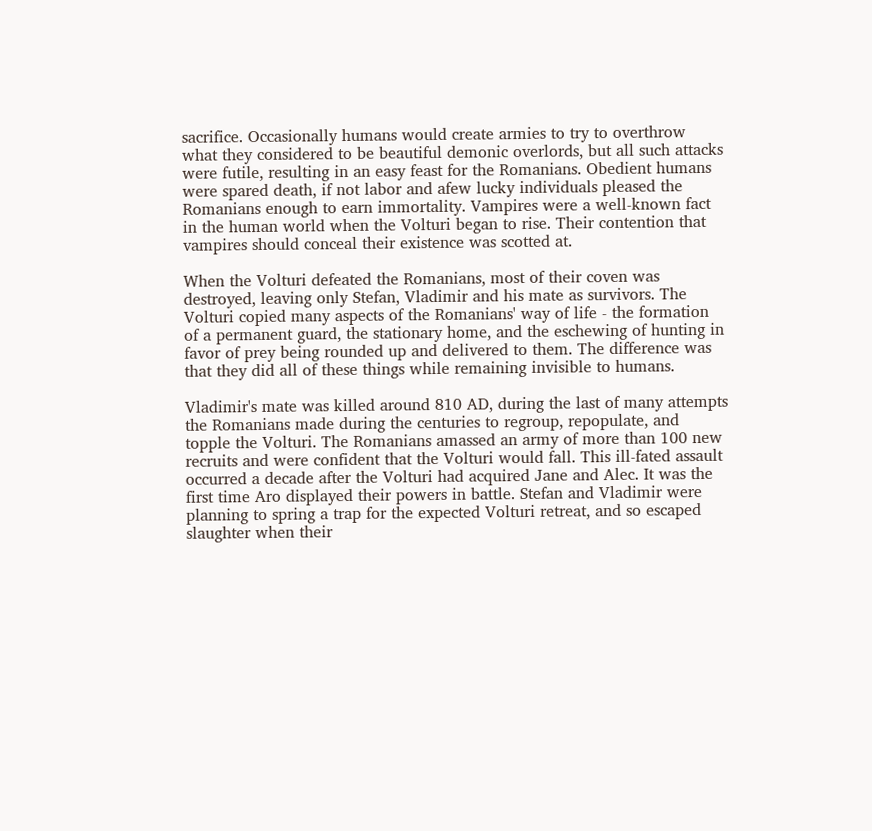sacrifice. Occasionally humans would create armies to try to overthrow what they considered to be beautiful demonic overlords, but all such attacks were futile, resulting in an easy feast for the Romanians. Obedient humans were spared death, if not labor and afew lucky individuals pleased the Romanians enough to earn immortality. Vampires were a well-known fact in the human world when the Volturi began to rise. Their contention that vampires should conceal their existence was scotted at.

When the Volturi defeated the Romanians, most of their coven was destroyed, leaving only Stefan, Vladimir and his mate as survivors. The Volturi copied many aspects of the Romanians' way of life - the formation of a permanent guard, the stationary home, and the eschewing of hunting in favor of prey being rounded up and delivered to them. The difference was that they did all of these things while remaining invisible to humans.

Vladimir's mate was killed around 810 AD, during the last of many attempts the Romanians made during the centuries to regroup, repopulate, and topple the Volturi. The Romanians amassed an army of more than 100 new recruits and were confident that the Volturi would fall. This ill-fated assault occurred a decade after the Volturi had acquired Jane and Alec. It was the first time Aro displayed their powers in battle. Stefan and Vladimir were planning to spring a trap for the expected Volturi retreat, and so escaped slaughter when their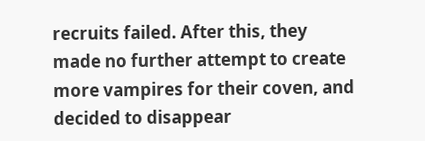recruits failed. After this, they made no further attempt to create more vampires for their coven, and decided to disappear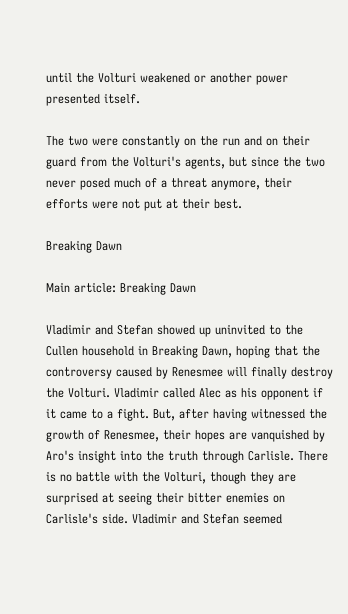until the Volturi weakened or another power presented itself.

The two were constantly on the run and on their guard from the Volturi's agents, but since the two never posed much of a threat anymore, their efforts were not put at their best.

Breaking Dawn

Main article: Breaking Dawn

Vladimir and Stefan showed up uninvited to the Cullen household in Breaking Dawn, hoping that the controversy caused by Renesmee will finally destroy the Volturi. Vladimir called Alec as his opponent if it came to a fight. But, after having witnessed the growth of Renesmee, their hopes are vanquished by Aro's insight into the truth through Carlisle. There is no battle with the Volturi, though they are surprised at seeing their bitter enemies on Carlisle's side. Vladimir and Stefan seemed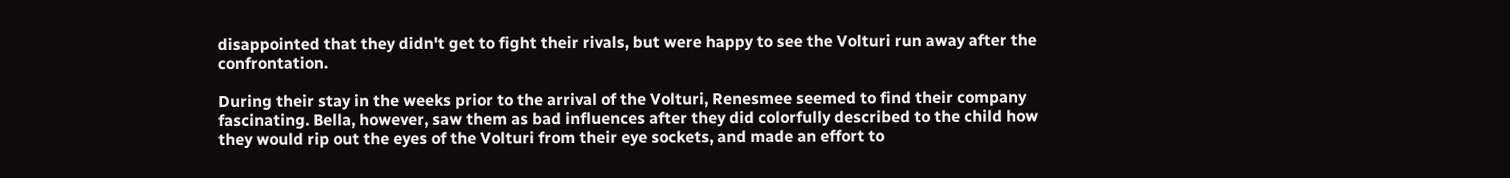disappointed that they didn't get to fight their rivals, but were happy to see the Volturi run away after the confrontation.

During their stay in the weeks prior to the arrival of the Volturi, Renesmee seemed to find their company fascinating. Bella, however, saw them as bad influences after they did colorfully described to the child how they would rip out the eyes of the Volturi from their eye sockets, and made an effort to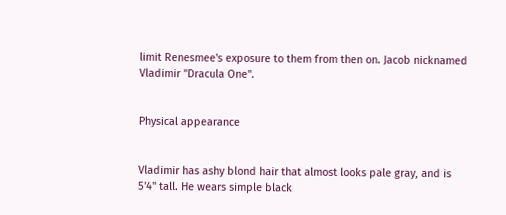limit Renesmee's exposure to them from then on. Jacob nicknamed Vladimir "Dracula One".


Physical appearance


Vladimir has ashy blond hair that almost looks pale gray, and is 5'4" tall. He wears simple black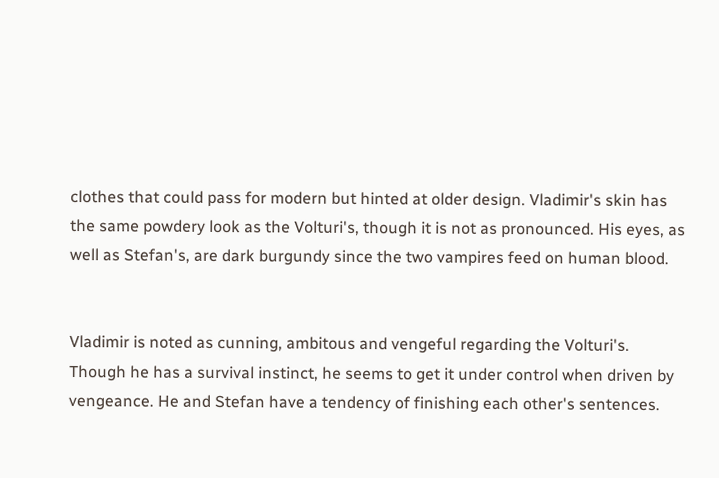clothes that could pass for modern but hinted at older design. Vladimir's skin has the same powdery look as the Volturi's, though it is not as pronounced. His eyes, as well as Stefan's, are dark burgundy since the two vampires feed on human blood.


Vladimir is noted as cunning, ambitous and vengeful regarding the Volturi's. Though he has a survival instinct, he seems to get it under control when driven by vengeance. He and Stefan have a tendency of finishing each other's sentences.